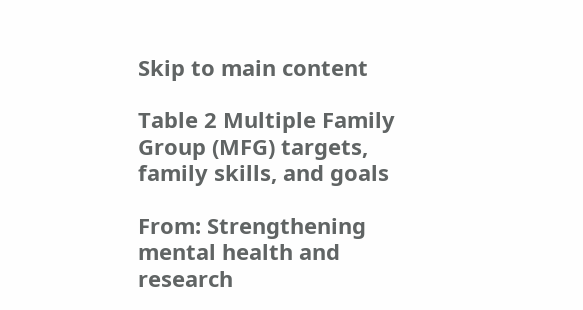Skip to main content

Table 2 Multiple Family Group (MFG) targets, family skills, and goals

From: Strengthening mental health and research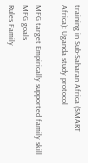training in Sub-Saharan Africa (SMART Africa): Uganda study protocol

MFG target Empirically supported family skill MFG goals
Rules Family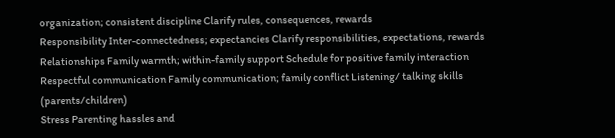organization; consistent discipline Clarify rules, consequences, rewards
Responsibility Inter-connectedness; expectancies Clarify responsibilities, expectations, rewards
Relationships Family warmth; within-family support Schedule for positive family interaction
Respectful communication Family communication; family conflict Listening/ talking skills (parents/children)
Stress Parenting hassles and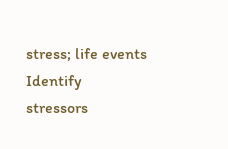stress; life events Identify stressors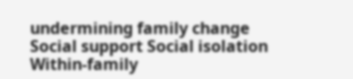undermining family change
Social support Social isolation Within-family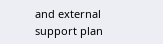and external support plan